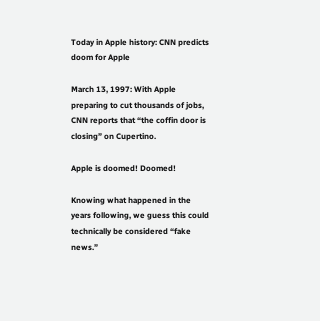Today in Apple history: CNN predicts doom for Apple

March 13, 1997: With Apple preparing to cut thousands of jobs, CNN reports that “the coffin door is closing” on Cupertino.

Apple is doomed! Doomed!

Knowing what happened in the years following, we guess this could technically be considered “fake news.”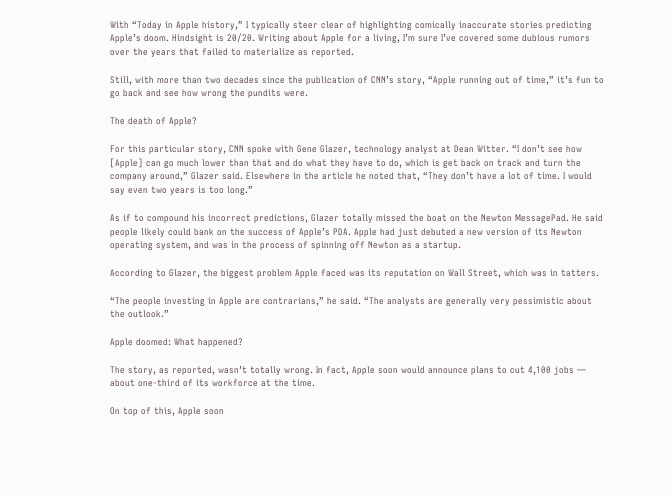With “Today in Apple history,” I typically steer clear of highlighting comically inaccurate stories predicting Apple’s doom. Hindsight is 20/20. Writing about Apple for a living, I’m sure I’ve covered some dubious rumors over the years that failed to materialize as reported.

Still, with more than two decades since the publication of CNN’s story, “Apple running out of time,” it’s fun to go back and see how wrong the pundits were.

The death of Apple?

For this particular story, CNN spoke with Gene Glazer, technology analyst at Dean Witter. “I don’t see how [Apple] can go much lower than that and do what they have to do, which is get back on track and turn the company around,” Glazer said. Elsewhere in the article he noted that, “They don’t have a lot of time. I would say even two years is too long.”

As if to compound his incorrect predictions, Glazer totally missed the boat on the Newton MessagePad. He said people likely could bank on the success of Apple’s PDA. Apple had just debuted a new version of its Newton operating system, and was in the process of spinning off Newton as a startup.

According to Glazer, the biggest problem Apple faced was its reputation on Wall Street, which was in tatters.

“The people investing in Apple are contrarians,” he said. “The analysts are generally very pessimistic about the outlook.”

Apple doomed: What happened?

The story, as reported, wasn’t totally wrong. In fact, Apple soon would announce plans to cut 4,100 jobs — about one-third of its workforce at the time.

On top of this, Apple soon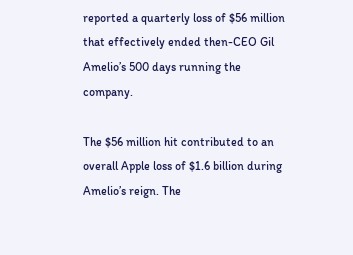reported a quarterly loss of $56 million that effectively ended then-CEO Gil Amelio’s 500 days running the company.

The $56 million hit contributed to an overall Apple loss of $1.6 billion during Amelio’s reign. The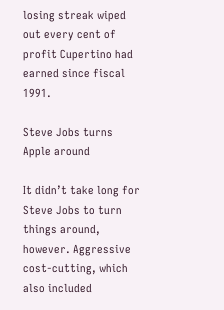losing streak wiped out every cent of profit Cupertino had earned since fiscal 1991.

Steve Jobs turns Apple around

It didn’t take long for Steve Jobs to turn things around, however. Aggressive cost-cutting, which also included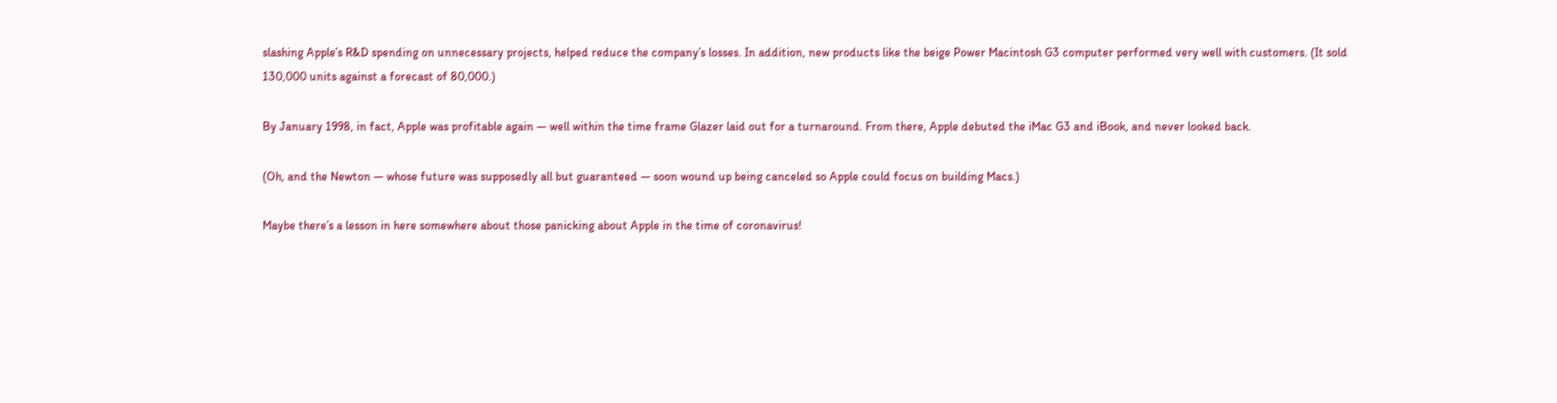slashing Apple’s R&D spending on unnecessary projects, helped reduce the company’s losses. In addition, new products like the beige Power Macintosh G3 computer performed very well with customers. (It sold 130,000 units against a forecast of 80,000.)

By January 1998, in fact, Apple was profitable again — well within the time frame Glazer laid out for a turnaround. From there, Apple debuted the iMac G3 and iBook, and never looked back.

(Oh, and the Newton — whose future was supposedly all but guaranteed — soon wound up being canceled so Apple could focus on building Macs.)

Maybe there’s a lesson in here somewhere about those panicking about Apple in the time of coronavirus!